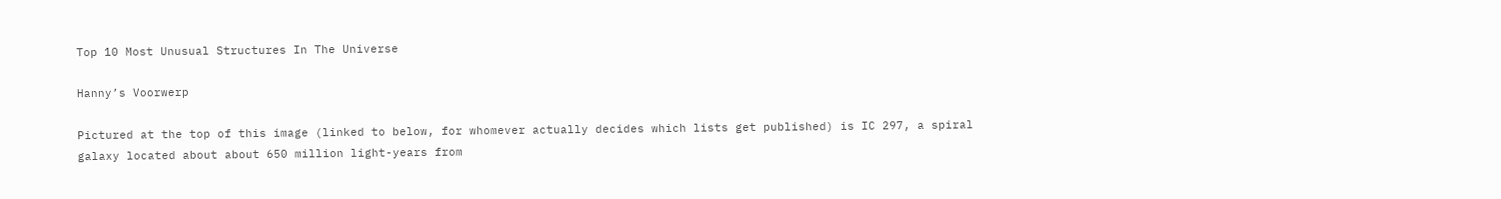Top 10 Most Unusual Structures In The Universe

Hanny’s Voorwerp

Pictured at the top of this image (linked to below, for whomever actually decides which lists get published) is IC 297, a spiral galaxy located about about 650 million light-years from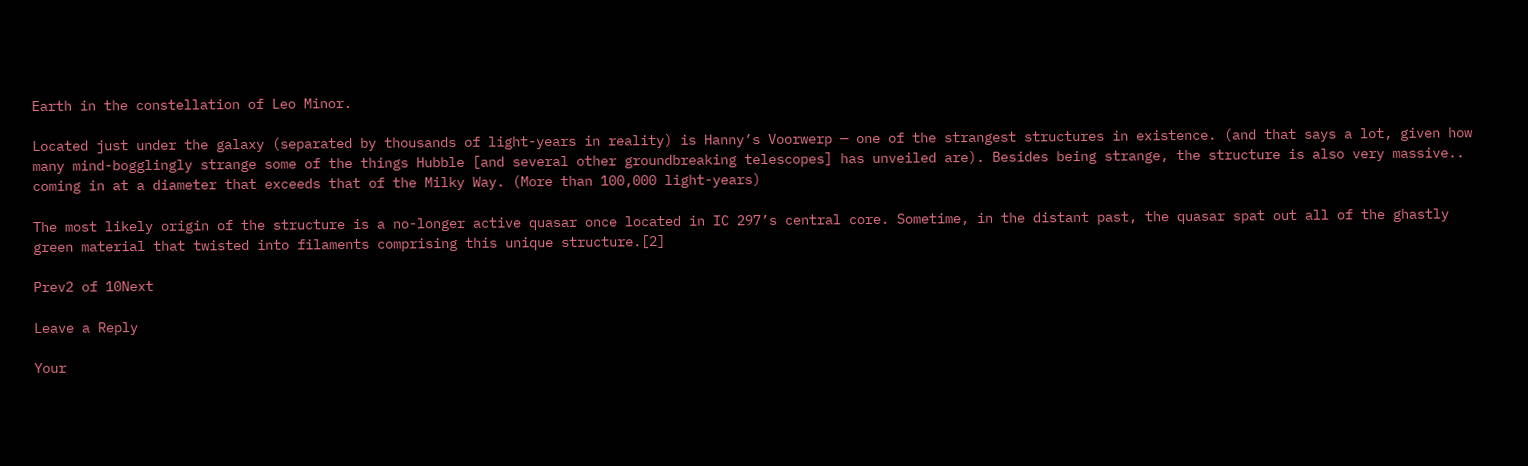Earth in the constellation of Leo Minor.

Located just under the galaxy (separated by thousands of light-years in reality) is Hanny’s Voorwerp — one of the strangest structures in existence. (and that says a lot, given how many mind-bogglingly strange some of the things Hubble [and several other groundbreaking telescopes] has unveiled are). Besides being strange, the structure is also very massive.. coming in at a diameter that exceeds that of the Milky Way. (More than 100,000 light-years)

The most likely origin of the structure is a no-longer active quasar once located in IC 297’s central core. Sometime, in the distant past, the quasar spat out all of the ghastly green material that twisted into filaments comprising this unique structure.[2]

Prev2 of 10Next

Leave a Reply

Your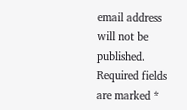email address will not be published. Required fields are marked *